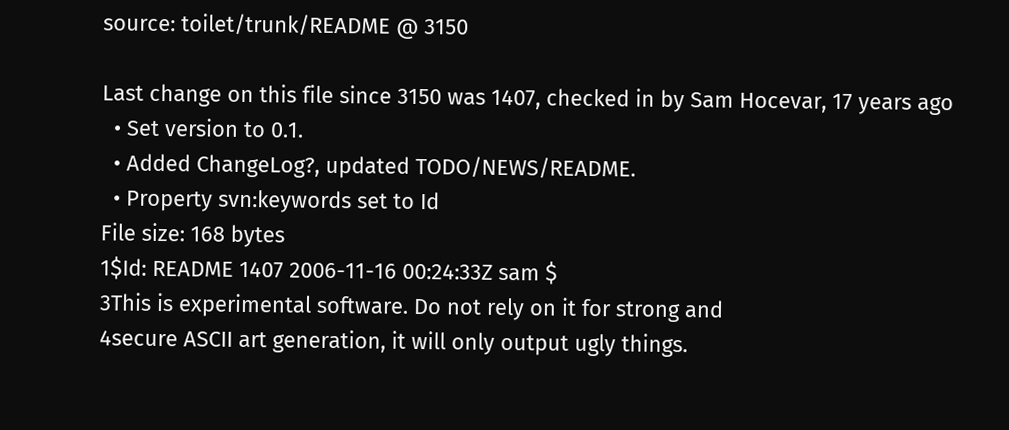source: toilet/trunk/README @ 3150

Last change on this file since 3150 was 1407, checked in by Sam Hocevar, 17 years ago
  • Set version to 0.1.
  • Added ChangeLog?, updated TODO/NEWS/README.
  • Property svn:keywords set to Id
File size: 168 bytes
1$Id: README 1407 2006-11-16 00:24:33Z sam $
3This is experimental software. Do not rely on it for strong and
4secure ASCII art generation, it will only output ugly things.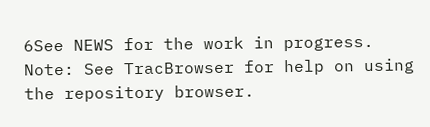6See NEWS for the work in progress.
Note: See TracBrowser for help on using the repository browser.